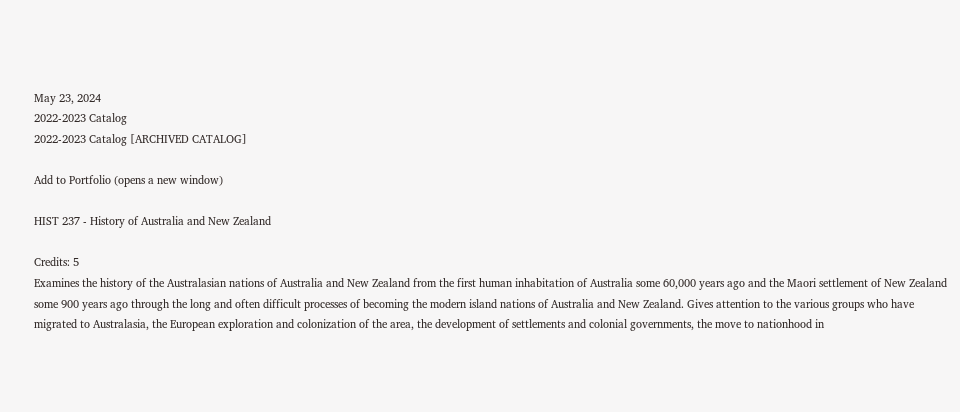May 23, 2024
2022-2023 Catalog
2022-2023 Catalog [ARCHIVED CATALOG]

Add to Portfolio (opens a new window)

HIST 237 - History of Australia and New Zealand

Credits: 5
Examines the history of the Australasian nations of Australia and New Zealand from the first human inhabitation of Australia some 60,000 years ago and the Maori settlement of New Zealand some 900 years ago through the long and often difficult processes of becoming the modern island nations of Australia and New Zealand. Gives attention to the various groups who have migrated to Australasia, the European exploration and colonization of the area, the development of settlements and colonial governments, the move to nationhood in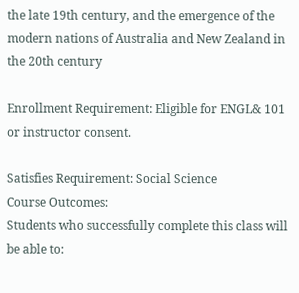the late 19th century, and the emergence of the modern nations of Australia and New Zealand in the 20th century

Enrollment Requirement: Eligible for ENGL& 101  or instructor consent.

Satisfies Requirement: Social Science
Course Outcomes:
Students who successfully complete this class will be able to: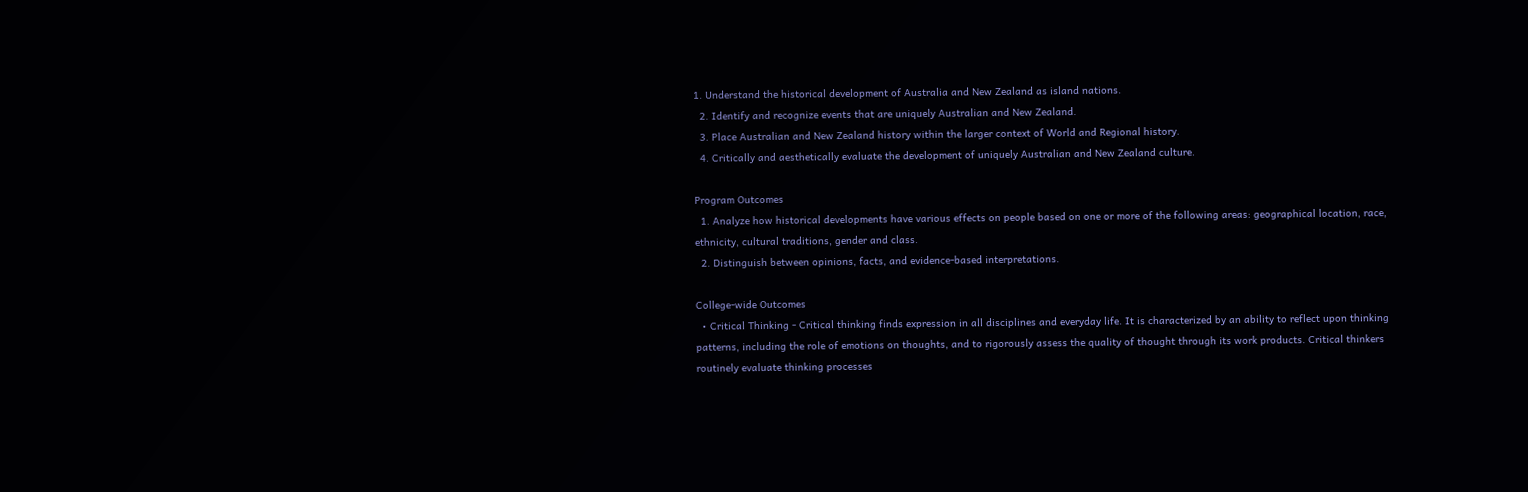1. Understand the historical development of Australia and New Zealand as island nations.
  2. Identify and recognize events that are uniquely Australian and New Zealand.
  3. Place Australian and New Zealand history within the larger context of World and Regional history.
  4. Critically and aesthetically evaluate the development of uniquely Australian and New Zealand culture.

Program Outcomes
  1. Analyze how historical developments have various effects on people based on one or more of the following areas: geographical location, race, ethnicity, cultural traditions, gender and class.
  2. Distinguish between opinions, facts, and evidence-based interpretations.

College-wide Outcomes
  • Critical Thinking - Critical thinking finds expression in all disciplines and everyday life. It is characterized by an ability to reflect upon thinking patterns, including the role of emotions on thoughts, and to rigorously assess the quality of thought through its work products. Critical thinkers routinely evaluate thinking processes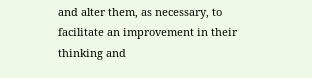and alter them, as necessary, to facilitate an improvement in their thinking and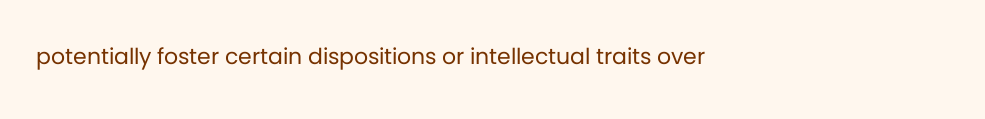potentially foster certain dispositions or intellectual traits over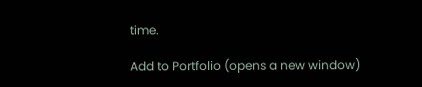time.

Add to Portfolio (opens a new window)